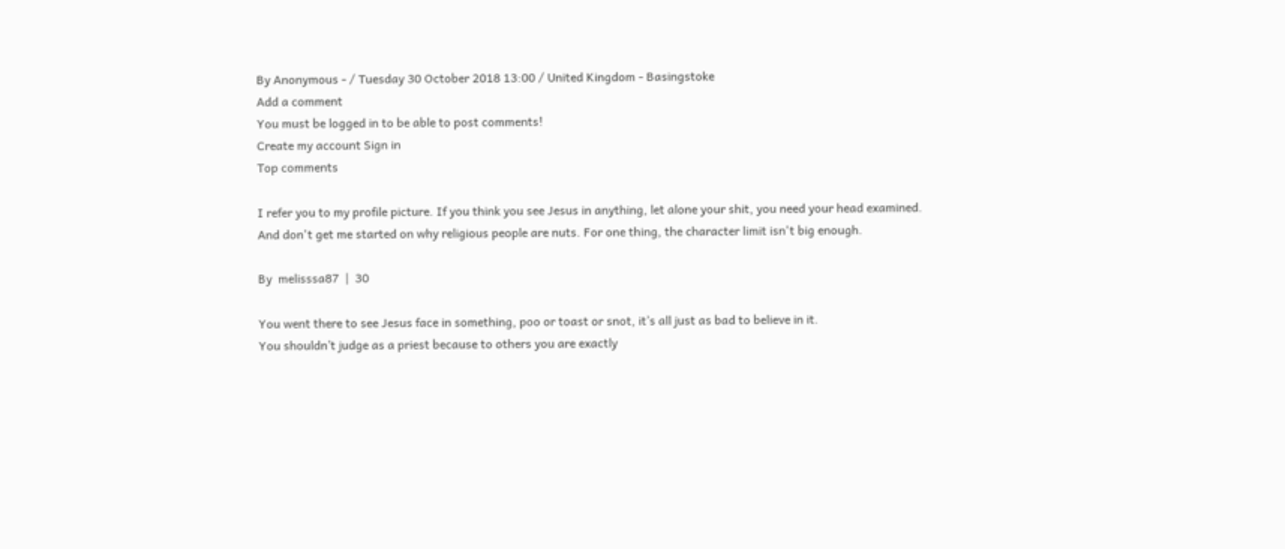By Anonymous - / Tuesday 30 October 2018 13:00 / United Kingdom - Basingstoke
Add a comment
You must be logged in to be able to post comments!
Create my account Sign in
Top comments

I refer you to my profile picture. If you think you see Jesus in anything, let alone your shit, you need your head examined. And don't get me started on why religious people are nuts. For one thing, the character limit isn't big enough.

By  melisssa87  |  30

You went there to see Jesus face in something, poo or toast or snot, it’s all just as bad to believe in it.
You shouldn’t judge as a priest because to others you are exactly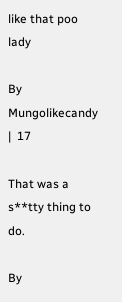like that poo lady

By  Mungolikecandy  |  17

That was a s**tty thing to do.

By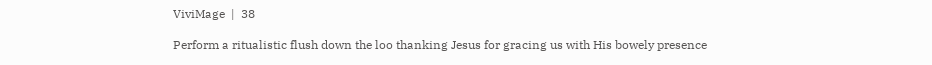ViviMage  |  38

Perform a ritualistic flush down the loo thanking Jesus for gracing us with His bowely presence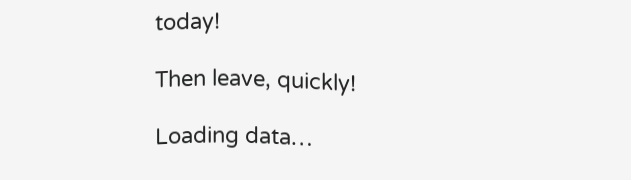today!

Then leave, quickly!

Loading data…